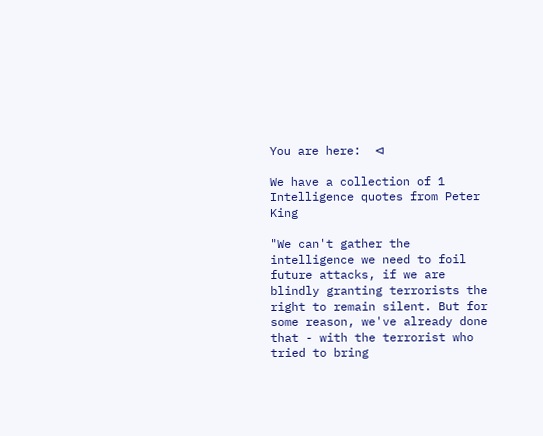You are here:  ⊲

We have a collection of 1 Intelligence quotes from Peter King

"We can't gather the intelligence we need to foil future attacks, if we are blindly granting terrorists the right to remain silent. But for some reason, we've already done that - with the terrorist who tried to bring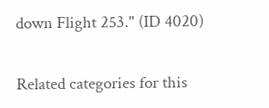down Flight 253." (ID 4020)

Related categories for this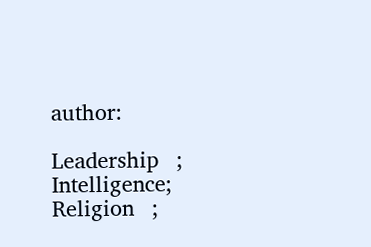author:

Leadership   ;   Intelligence;  Religion   ;